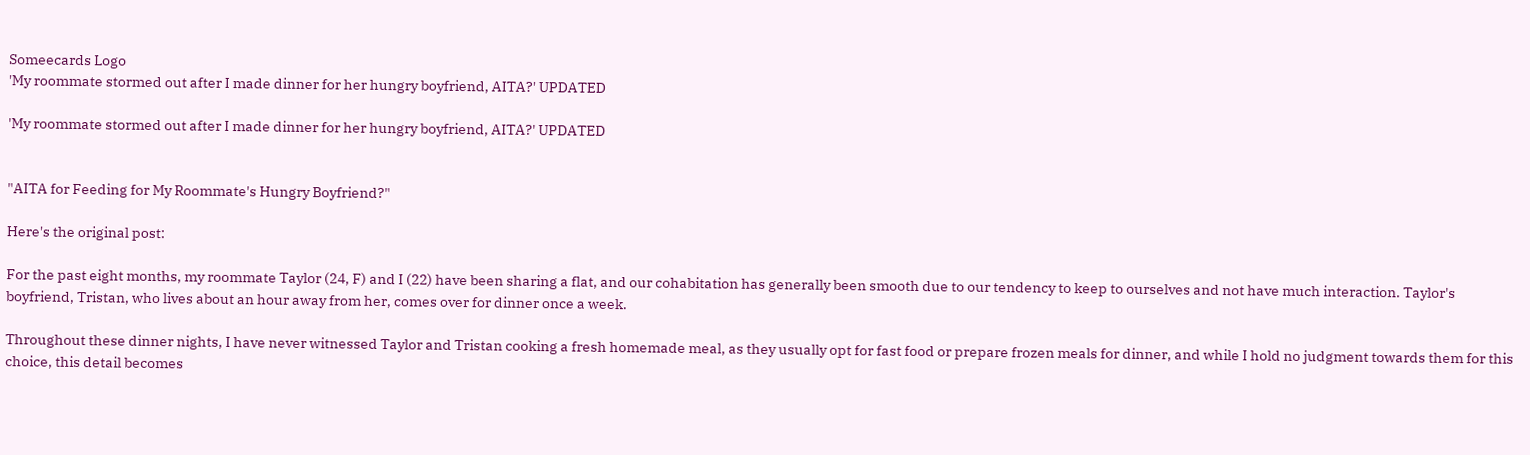Someecards Logo
'My roommate stormed out after I made dinner for her hungry boyfriend, AITA?' UPDATED

'My roommate stormed out after I made dinner for her hungry boyfriend, AITA?' UPDATED


"AITA for Feeding for My Roommate's Hungry Boyfriend?"

Here's the original post:

For the past eight months, my roommate Taylor (24, F) and I (22) have been sharing a flat, and our cohabitation has generally been smooth due to our tendency to keep to ourselves and not have much interaction. Taylor's boyfriend, Tristan, who lives about an hour away from her, comes over for dinner once a week.

Throughout these dinner nights, I have never witnessed Taylor and Tristan cooking a fresh homemade meal, as they usually opt for fast food or prepare frozen meals for dinner, and while I hold no judgment towards them for this choice, this detail becomes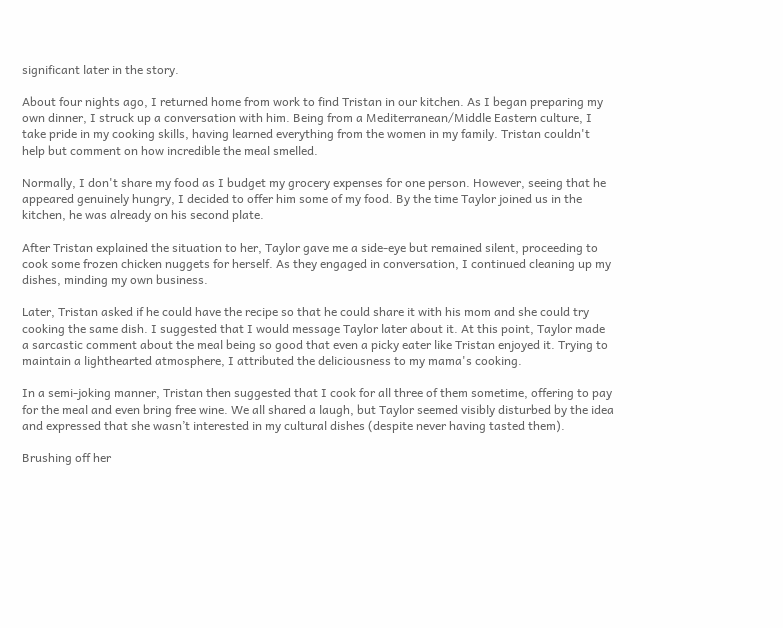significant later in the story.

About four nights ago, I returned home from work to find Tristan in our kitchen. As I began preparing my own dinner, I struck up a conversation with him. Being from a Mediterranean/Middle Eastern culture, I take pride in my cooking skills, having learned everything from the women in my family. Tristan couldn't help but comment on how incredible the meal smelled.

Normally, I don't share my food as I budget my grocery expenses for one person. However, seeing that he appeared genuinely hungry, I decided to offer him some of my food. By the time Taylor joined us in the kitchen, he was already on his second plate.

After Tristan explained the situation to her, Taylor gave me a side-eye but remained silent, proceeding to cook some frozen chicken nuggets for herself. As they engaged in conversation, I continued cleaning up my dishes, minding my own business.

Later, Tristan asked if he could have the recipe so that he could share it with his mom and she could try cooking the same dish. I suggested that I would message Taylor later about it. At this point, Taylor made a sarcastic comment about the meal being so good that even a picky eater like Tristan enjoyed it. Trying to maintain a lighthearted atmosphere, I attributed the deliciousness to my mama's cooking.

In a semi-joking manner, Tristan then suggested that I cook for all three of them sometime, offering to pay for the meal and even bring free wine. We all shared a laugh, but Taylor seemed visibly disturbed by the idea and expressed that she wasn’t interested in my cultural dishes (despite never having tasted them).

Brushing off her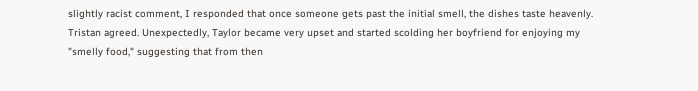slightly racist comment, I responded that once someone gets past the initial smell, the dishes taste heavenly. Tristan agreed. Unexpectedly, Taylor became very upset and started scolding her boyfriend for enjoying my "smelly food," suggesting that from then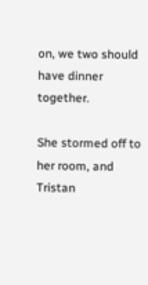on, we two should have dinner together.

She stormed off to her room, and Tristan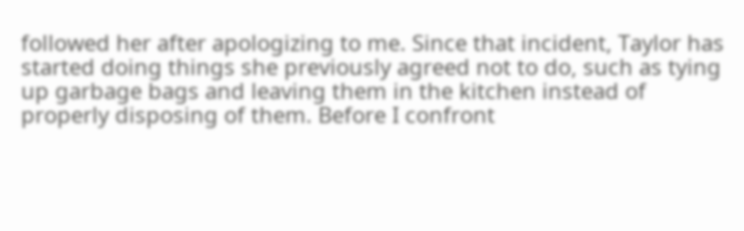followed her after apologizing to me. Since that incident, Taylor has started doing things she previously agreed not to do, such as tying up garbage bags and leaving them in the kitchen instead of properly disposing of them. Before I confront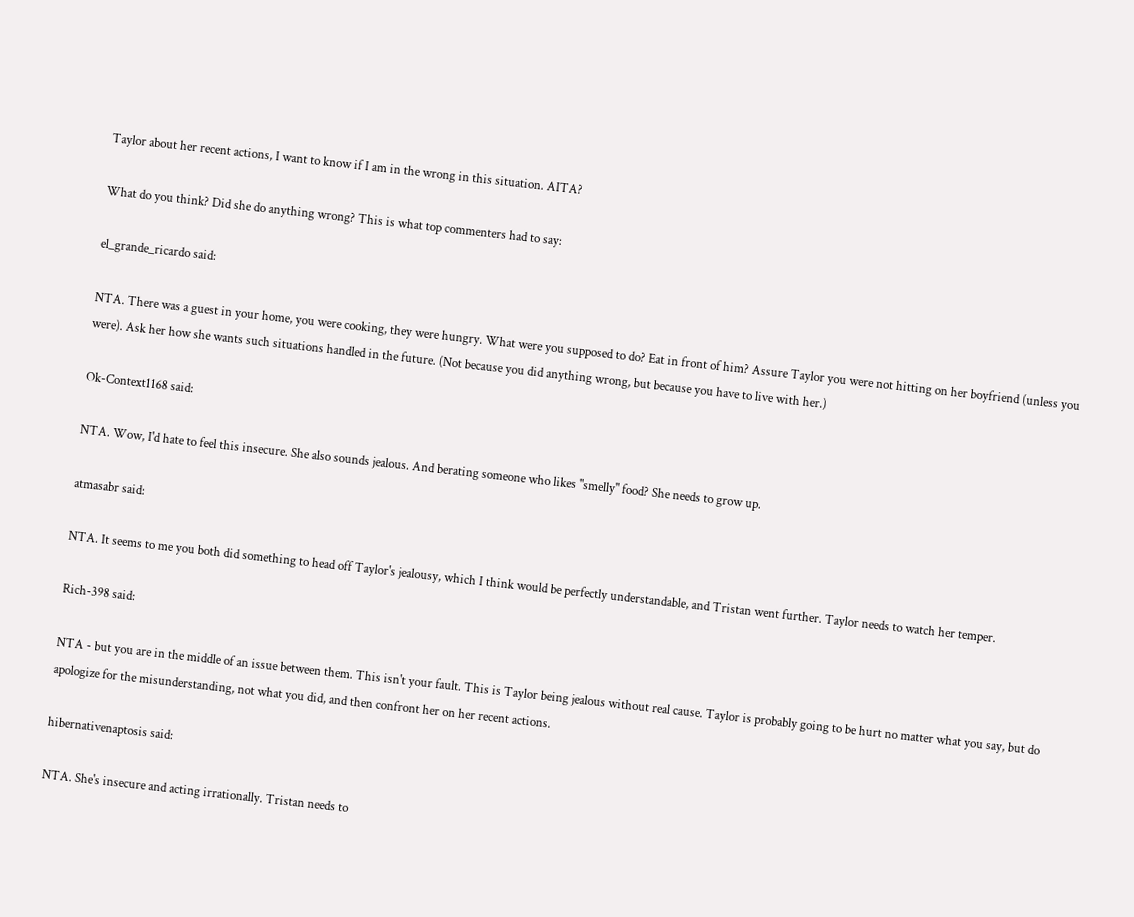Taylor about her recent actions, I want to know if I am in the wrong in this situation. AITA?

What do you think? Did she do anything wrong? This is what top commenters had to say:

el_grande_ricardo said:

NTA. There was a guest in your home, you were cooking, they were hungry. What were you supposed to do? Eat in front of him? Assure Taylor you were not hitting on her boyfriend (unless you were). Ask her how she wants such situations handled in the future. (Not because you did anything wrong, but because you have to live with her.)

Ok-Context1168 said:

NTA. Wow, I'd hate to feel this insecure. She also sounds jealous. And berating someone who likes "smelly" food? She needs to grow up.

atmasabr said:

NTA. It seems to me you both did something to head off Taylor's jealousy, which I think would be perfectly understandable, and Tristan went further. Taylor needs to watch her temper.

Rich-398 said:

NTA - but you are in the middle of an issue between them. This isn't your fault. This is Taylor being jealous without real cause. Taylor is probably going to be hurt no matter what you say, but do apologize for the misunderstanding, not what you did, and then confront her on her recent actions.

hibernativenaptosis said:

NTA. She's insecure and acting irrationally. Tristan needs to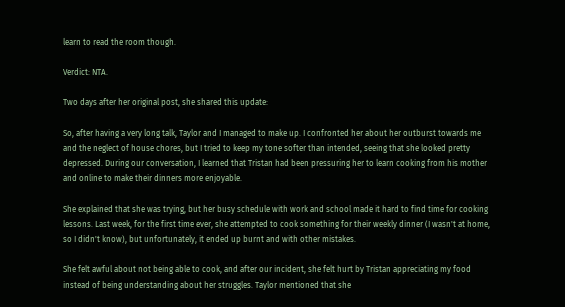learn to read the room though.

Verdict: NTA.

Two days after her original post, she shared this update:

So, after having a very long talk, Taylor and I managed to make up. I confronted her about her outburst towards me and the neglect of house chores, but I tried to keep my tone softer than intended, seeing that she looked pretty depressed. During our conversation, I learned that Tristan had been pressuring her to learn cooking from his mother and online to make their dinners more enjoyable.

She explained that she was trying, but her busy schedule with work and school made it hard to find time for cooking lessons. Last week, for the first time ever, she attempted to cook something for their weekly dinner (I wasn't at home, so I didn't know), but unfortunately, it ended up burnt and with other mistakes.

She felt awful about not being able to cook, and after our incident, she felt hurt by Tristan appreciating my food instead of being understanding about her struggles. Taylor mentioned that she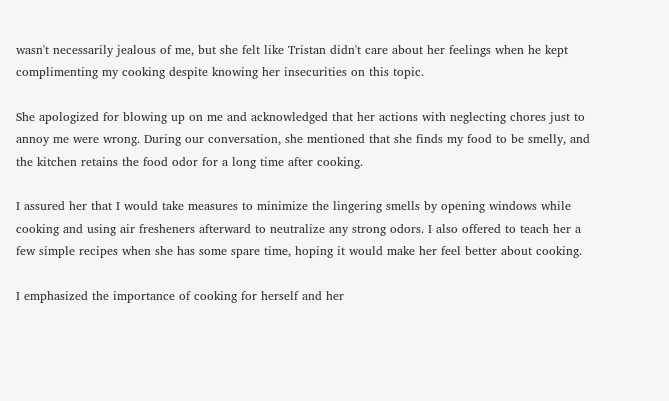wasn't necessarily jealous of me, but she felt like Tristan didn't care about her feelings when he kept complimenting my cooking despite knowing her insecurities on this topic.

She apologized for blowing up on me and acknowledged that her actions with neglecting chores just to annoy me were wrong. During our conversation, she mentioned that she finds my food to be smelly, and the kitchen retains the food odor for a long time after cooking.

I assured her that I would take measures to minimize the lingering smells by opening windows while cooking and using air fresheners afterward to neutralize any strong odors. I also offered to teach her a few simple recipes when she has some spare time, hoping it would make her feel better about cooking.

I emphasized the importance of cooking for herself and her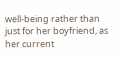well-being rather than just for her boyfriend, as her current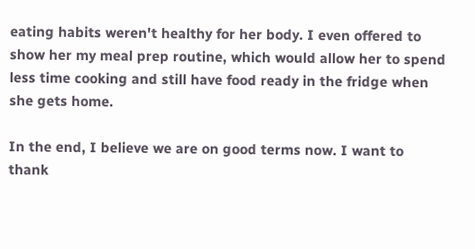eating habits weren't healthy for her body. I even offered to show her my meal prep routine, which would allow her to spend less time cooking and still have food ready in the fridge when she gets home.

In the end, I believe we are on good terms now. I want to thank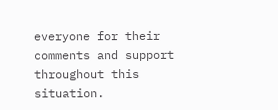everyone for their comments and support throughout this situation.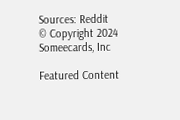Sources: Reddit
© Copyright 2024 Someecards, Inc

Featured Content